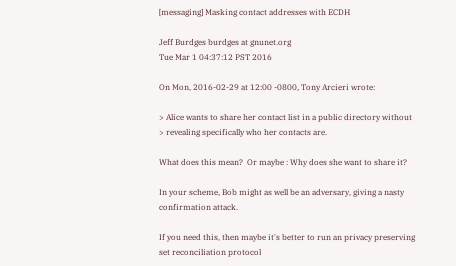[messaging] Masking contact addresses with ECDH

Jeff Burdges burdges at gnunet.org
Tue Mar 1 04:37:12 PST 2016

On Mon, 2016-02-29 at 12:00 -0800, Tony Arcieri wrote:

> Alice wants to share her contact list in a public directory without
> revealing specifically who her contacts are.

What does this mean?  Or maybe : Why does she want to share it?

In your scheme, Bob might as well be an adversary, giving a nasty
confirmation attack.

If you need this, then maybe it's better to run an privacy preserving
set reconciliation protocol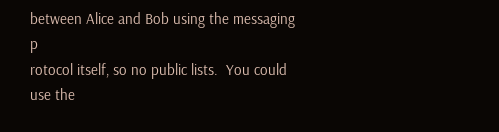between Alice and Bob using the messaging p
rotocol itself, so no public lists.  You could use the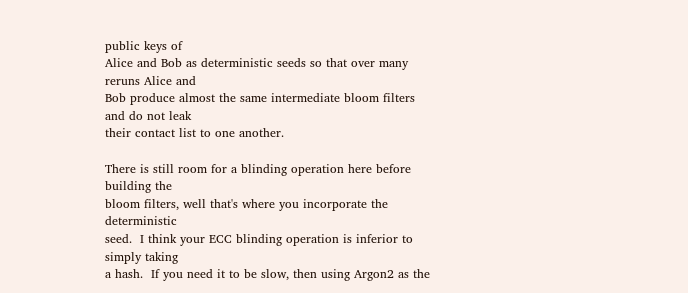public keys of
Alice and Bob as deterministic seeds so that over many reruns Alice and
Bob produce almost the same intermediate bloom filters and do not leak
their contact list to one another.

There is still room for a blinding operation here before building the
bloom filters, well that's where you incorporate the deterministic
seed.  I think your ECC blinding operation is inferior to simply taking
a hash.  If you need it to be slow, then using Argon2 as the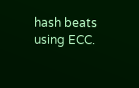hash beats
using ECC.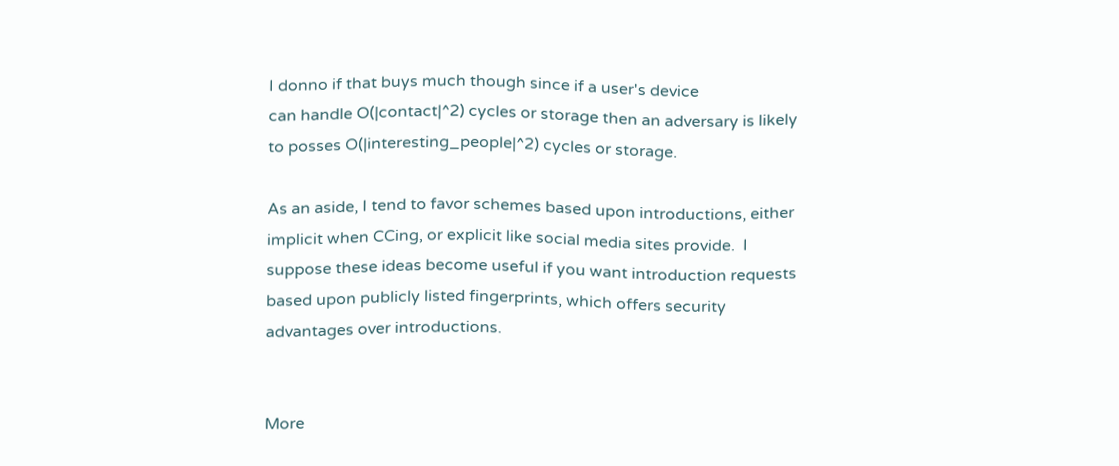I donno if that buys much though since if a user's device
can handle O(|contact|^2) cycles or storage then an adversary is likely
to posses O(|interesting_people|^2) cycles or storage.

As an aside, I tend to favor schemes based upon introductions, either
implicit when CCing, or explicit like social media sites provide.  I
suppose these ideas become useful if you want introduction requests
based upon publicly listed fingerprints, which offers security
advantages over introductions.


More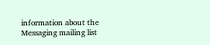information about the Messaging mailing list